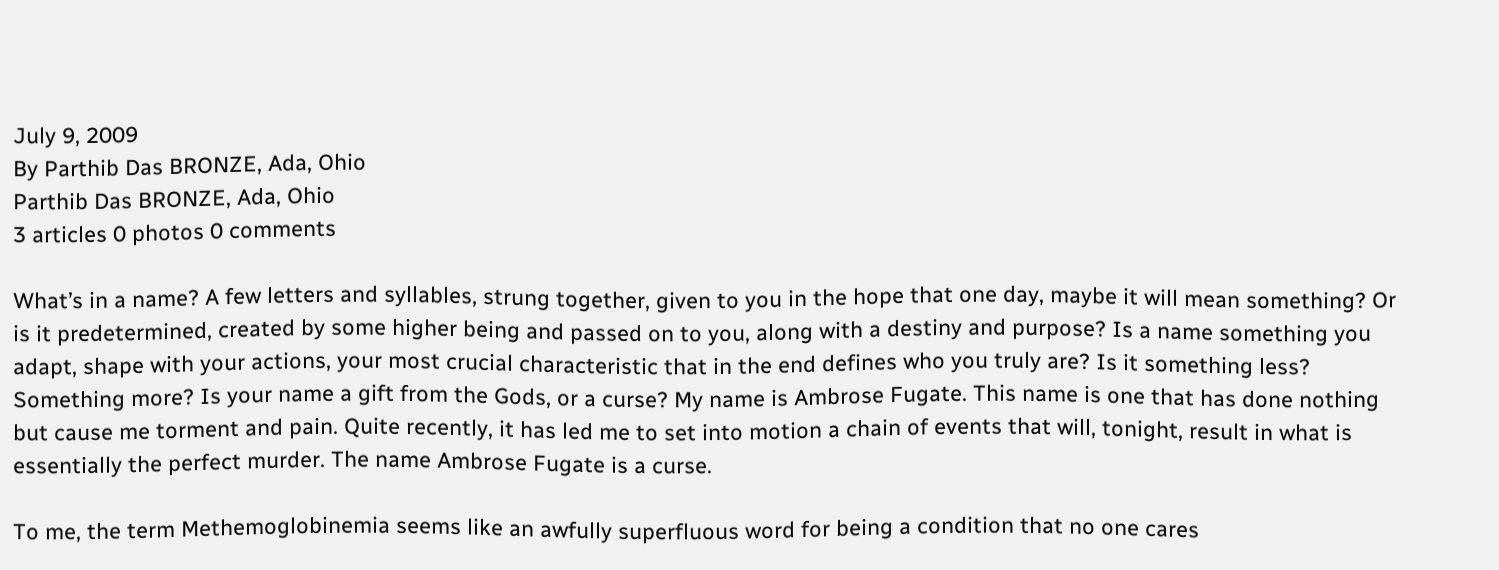July 9, 2009
By Parthib Das BRONZE, Ada, Ohio
Parthib Das BRONZE, Ada, Ohio
3 articles 0 photos 0 comments

What’s in a name? A few letters and syllables, strung together, given to you in the hope that one day, maybe it will mean something? Or is it predetermined, created by some higher being and passed on to you, along with a destiny and purpose? Is a name something you adapt, shape with your actions, your most crucial characteristic that in the end defines who you truly are? Is it something less? Something more? Is your name a gift from the Gods, or a curse? My name is Ambrose Fugate. This name is one that has done nothing but cause me torment and pain. Quite recently, it has led me to set into motion a chain of events that will, tonight, result in what is essentially the perfect murder. The name Ambrose Fugate is a curse.

To me, the term Methemoglobinemia seems like an awfully superfluous word for being a condition that no one cares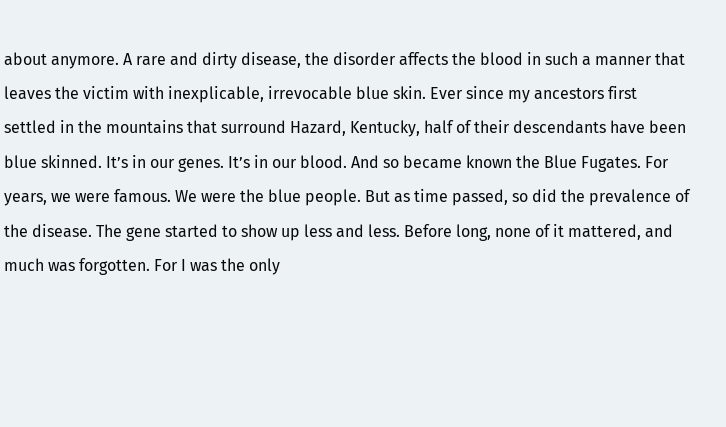about anymore. A rare and dirty disease, the disorder affects the blood in such a manner that leaves the victim with inexplicable, irrevocable blue skin. Ever since my ancestors first settled in the mountains that surround Hazard, Kentucky, half of their descendants have been blue skinned. It’s in our genes. It’s in our blood. And so became known the Blue Fugates. For years, we were famous. We were the blue people. But as time passed, so did the prevalence of the disease. The gene started to show up less and less. Before long, none of it mattered, and much was forgotten. For I was the only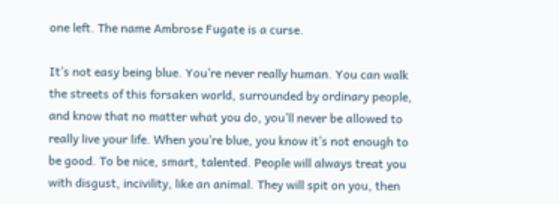one left. The name Ambrose Fugate is a curse.

It’s not easy being blue. You’re never really human. You can walk the streets of this forsaken world, surrounded by ordinary people, and know that no matter what you do, you’ll never be allowed to really live your life. When you’re blue, you know it’s not enough to be good. To be nice, smart, talented. People will always treat you with disgust, incivility, like an animal. They will spit on you, then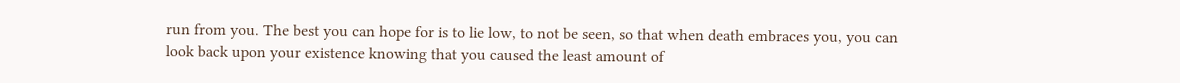run from you. The best you can hope for is to lie low, to not be seen, so that when death embraces you, you can look back upon your existence knowing that you caused the least amount of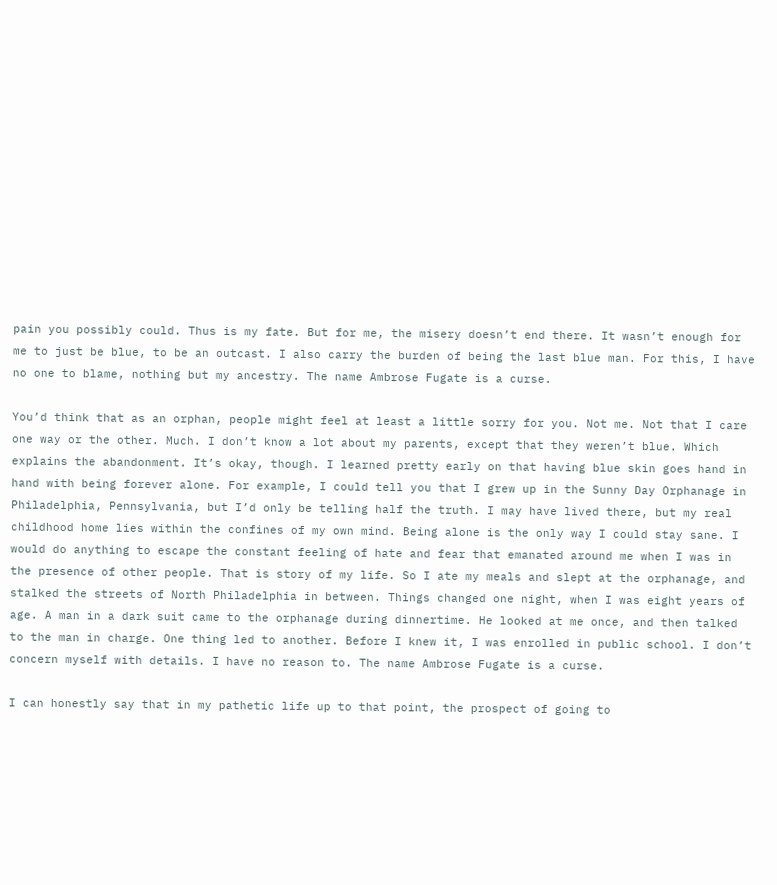pain you possibly could. Thus is my fate. But for me, the misery doesn’t end there. It wasn’t enough for me to just be blue, to be an outcast. I also carry the burden of being the last blue man. For this, I have no one to blame, nothing but my ancestry. The name Ambrose Fugate is a curse.

You’d think that as an orphan, people might feel at least a little sorry for you. Not me. Not that I care one way or the other. Much. I don’t know a lot about my parents, except that they weren’t blue. Which explains the abandonment. It’s okay, though. I learned pretty early on that having blue skin goes hand in hand with being forever alone. For example, I could tell you that I grew up in the Sunny Day Orphanage in Philadelphia, Pennsylvania, but I’d only be telling half the truth. I may have lived there, but my real childhood home lies within the confines of my own mind. Being alone is the only way I could stay sane. I would do anything to escape the constant feeling of hate and fear that emanated around me when I was in the presence of other people. That is story of my life. So I ate my meals and slept at the orphanage, and stalked the streets of North Philadelphia in between. Things changed one night, when I was eight years of age. A man in a dark suit came to the orphanage during dinnertime. He looked at me once, and then talked to the man in charge. One thing led to another. Before I knew it, I was enrolled in public school. I don’t concern myself with details. I have no reason to. The name Ambrose Fugate is a curse.

I can honestly say that in my pathetic life up to that point, the prospect of going to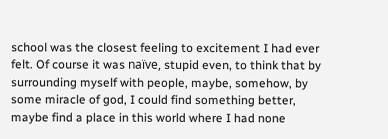school was the closest feeling to excitement I had ever felt. Of course it was naïve, stupid even, to think that by surrounding myself with people, maybe, somehow, by some miracle of god, I could find something better, maybe find a place in this world where I had none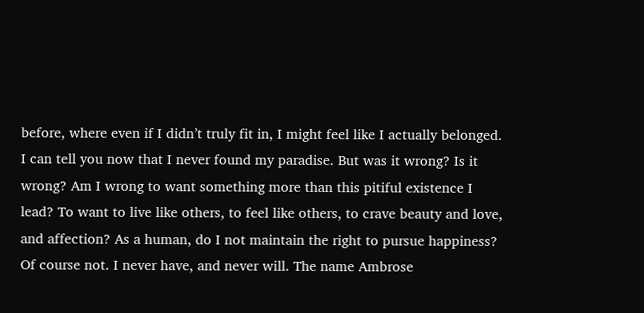before, where even if I didn’t truly fit in, I might feel like I actually belonged. I can tell you now that I never found my paradise. But was it wrong? Is it wrong? Am I wrong to want something more than this pitiful existence I lead? To want to live like others, to feel like others, to crave beauty and love, and affection? As a human, do I not maintain the right to pursue happiness? Of course not. I never have, and never will. The name Ambrose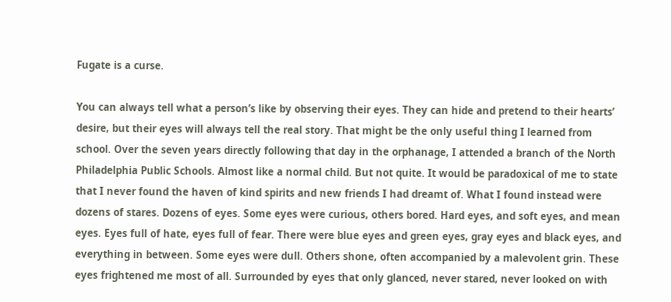Fugate is a curse.

You can always tell what a person’s like by observing their eyes. They can hide and pretend to their hearts’ desire, but their eyes will always tell the real story. That might be the only useful thing I learned from school. Over the seven years directly following that day in the orphanage, I attended a branch of the North Philadelphia Public Schools. Almost like a normal child. But not quite. It would be paradoxical of me to state that I never found the haven of kind spirits and new friends I had dreamt of. What I found instead were dozens of stares. Dozens of eyes. Some eyes were curious, others bored. Hard eyes, and soft eyes, and mean eyes. Eyes full of hate, eyes full of fear. There were blue eyes and green eyes, gray eyes and black eyes, and everything in between. Some eyes were dull. Others shone, often accompanied by a malevolent grin. These eyes frightened me most of all. Surrounded by eyes that only glanced, never stared, never looked on with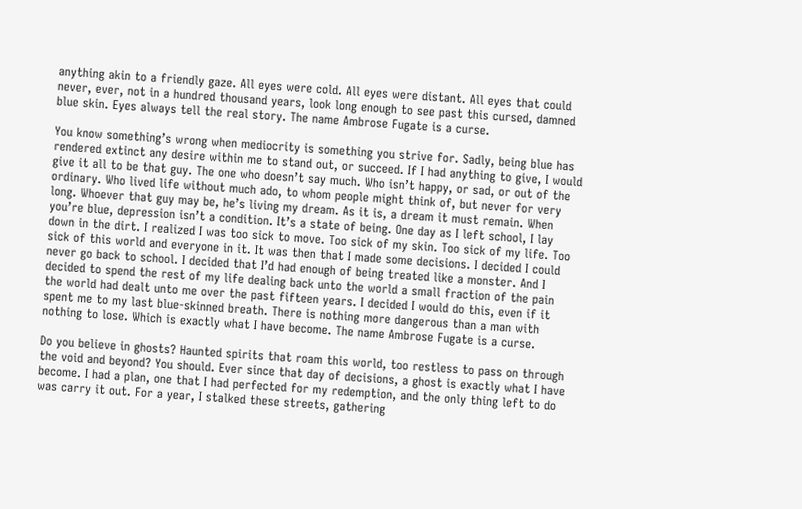anything akin to a friendly gaze. All eyes were cold. All eyes were distant. All eyes that could never, ever, not in a hundred thousand years, look long enough to see past this cursed, damned blue skin. Eyes always tell the real story. The name Ambrose Fugate is a curse.

You know something’s wrong when mediocrity is something you strive for. Sadly, being blue has rendered extinct any desire within me to stand out, or succeed. If I had anything to give, I would give it all to be that guy. The one who doesn’t say much. Who isn’t happy, or sad, or out of the ordinary. Who lived life without much ado, to whom people might think of, but never for very long. Whoever that guy may be, he’s living my dream. As it is, a dream it must remain. When you’re blue, depression isn’t a condition. It’s a state of being. One day as I left school, I lay down in the dirt. I realized I was too sick to move. Too sick of my skin. Too sick of my life. Too sick of this world and everyone in it. It was then that I made some decisions. I decided I could never go back to school. I decided that I’d had enough of being treated like a monster. And I decided to spend the rest of my life dealing back unto the world a small fraction of the pain the world had dealt unto me over the past fifteen years. I decided I would do this, even if it spent me to my last blue-skinned breath. There is nothing more dangerous than a man with nothing to lose. Which is exactly what I have become. The name Ambrose Fugate is a curse.

Do you believe in ghosts? Haunted spirits that roam this world, too restless to pass on through the void and beyond? You should. Ever since that day of decisions, a ghost is exactly what I have become. I had a plan, one that I had perfected for my redemption, and the only thing left to do was carry it out. For a year, I stalked these streets, gathering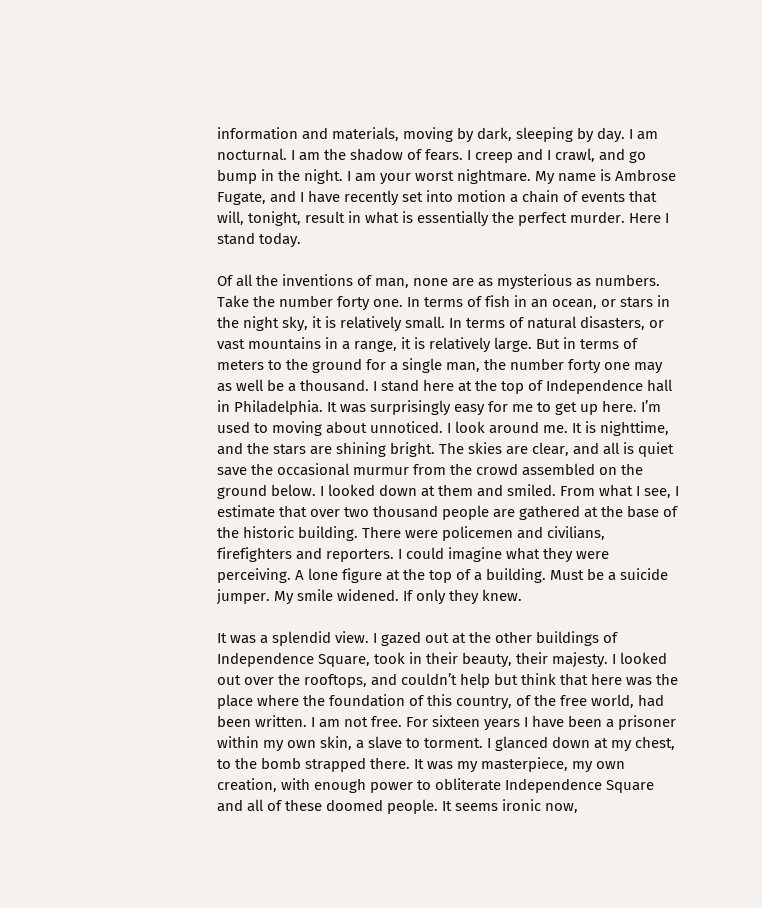information and materials, moving by dark, sleeping by day. I am nocturnal. I am the shadow of fears. I creep and I crawl, and go bump in the night. I am your worst nightmare. My name is Ambrose Fugate, and I have recently set into motion a chain of events that will, tonight, result in what is essentially the perfect murder. Here I stand today.

Of all the inventions of man, none are as mysterious as numbers. Take the number forty one. In terms of fish in an ocean, or stars in the night sky, it is relatively small. In terms of natural disasters, or vast mountains in a range, it is relatively large. But in terms of meters to the ground for a single man, the number forty one may as well be a thousand. I stand here at the top of Independence hall in Philadelphia. It was surprisingly easy for me to get up here. I’m used to moving about unnoticed. I look around me. It is nighttime, and the stars are shining bright. The skies are clear, and all is quiet save the occasional murmur from the crowd assembled on the ground below. I looked down at them and smiled. From what I see, I estimate that over two thousand people are gathered at the base of the historic building. There were policemen and civilians, firefighters and reporters. I could imagine what they were perceiving. A lone figure at the top of a building. Must be a suicide jumper. My smile widened. If only they knew.

It was a splendid view. I gazed out at the other buildings of Independence Square, took in their beauty, their majesty. I looked out over the rooftops, and couldn’t help but think that here was the place where the foundation of this country, of the free world, had been written. I am not free. For sixteen years I have been a prisoner within my own skin, a slave to torment. I glanced down at my chest, to the bomb strapped there. It was my masterpiece, my own creation, with enough power to obliterate Independence Square and all of these doomed people. It seems ironic now,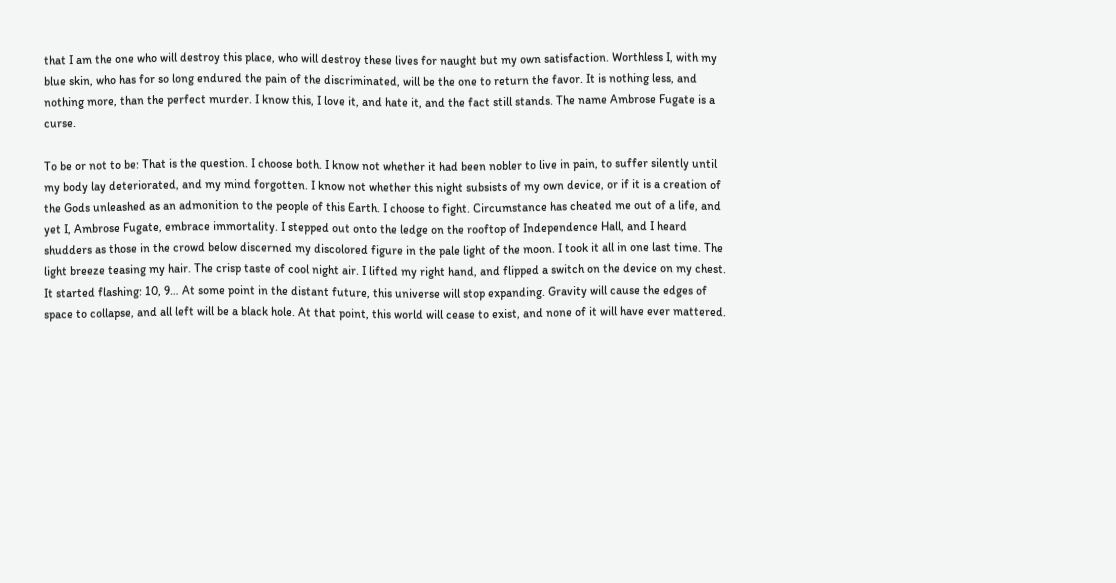that I am the one who will destroy this place, who will destroy these lives for naught but my own satisfaction. Worthless I, with my blue skin, who has for so long endured the pain of the discriminated, will be the one to return the favor. It is nothing less, and nothing more, than the perfect murder. I know this, I love it, and hate it, and the fact still stands. The name Ambrose Fugate is a curse.

To be or not to be: That is the question. I choose both. I know not whether it had been nobler to live in pain, to suffer silently until my body lay deteriorated, and my mind forgotten. I know not whether this night subsists of my own device, or if it is a creation of the Gods unleashed as an admonition to the people of this Earth. I choose to fight. Circumstance has cheated me out of a life, and yet I, Ambrose Fugate, embrace immortality. I stepped out onto the ledge on the rooftop of Independence Hall, and I heard shudders as those in the crowd below discerned my discolored figure in the pale light of the moon. I took it all in one last time. The light breeze teasing my hair. The crisp taste of cool night air. I lifted my right hand, and flipped a switch on the device on my chest. It started flashing: 10, 9… At some point in the distant future, this universe will stop expanding. Gravity will cause the edges of space to collapse, and all left will be a black hole. At that point, this world will cease to exist, and none of it will have ever mattered.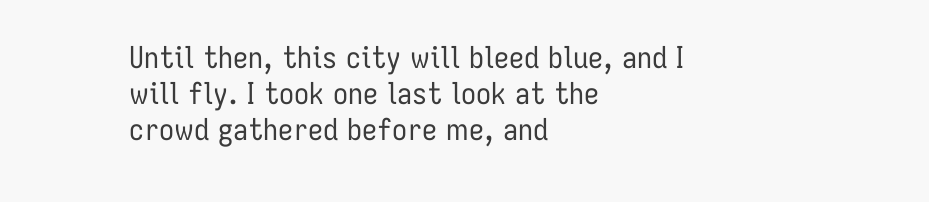Until then, this city will bleed blue, and I will fly. I took one last look at the crowd gathered before me, and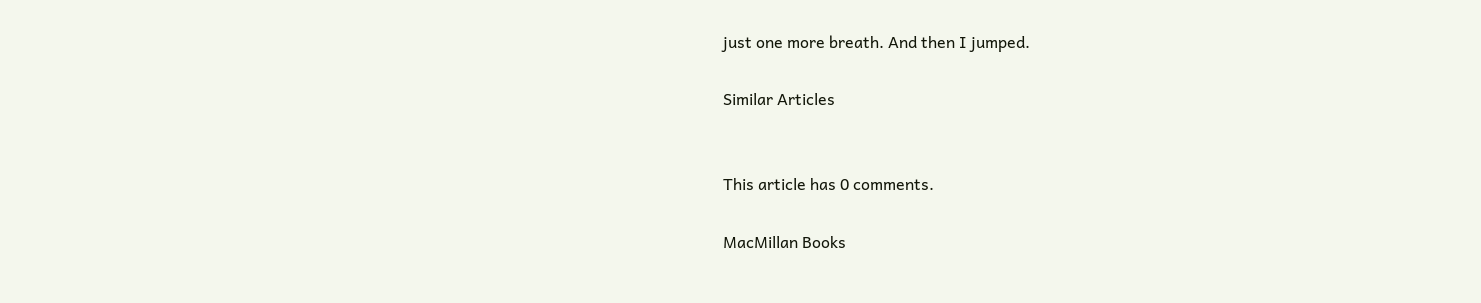just one more breath. And then I jumped.

Similar Articles


This article has 0 comments.

MacMillan Books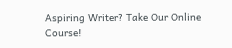Aspiring Writer? Take Our Online Course!